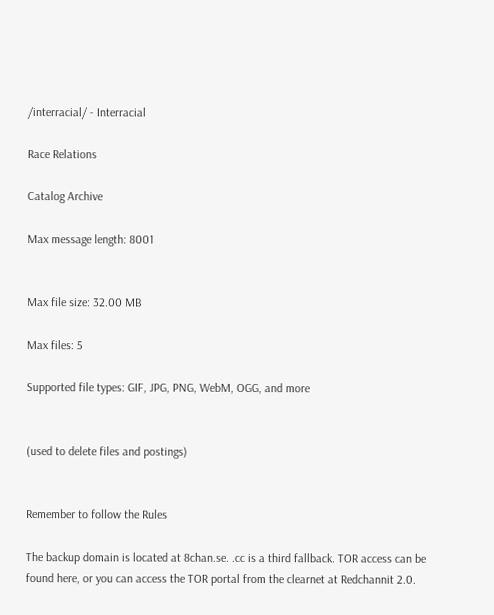/interracial/ - Interracial

Race Relations

Catalog Archive

Max message length: 8001


Max file size: 32.00 MB

Max files: 5

Supported file types: GIF, JPG, PNG, WebM, OGG, and more


(used to delete files and postings)


Remember to follow the Rules

The backup domain is located at 8chan.se. .cc is a third fallback. TOR access can be found here, or you can access the TOR portal from the clearnet at Redchannit 2.0.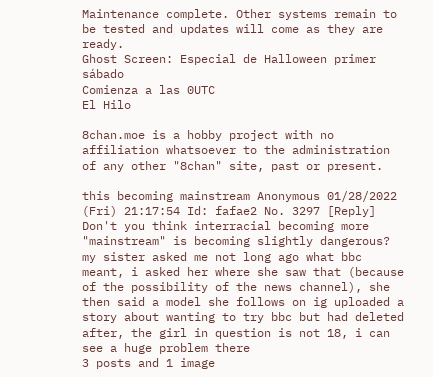Maintenance complete. Other systems remain to be tested and updates will come as they are ready.
Ghost Screen: Especial de Halloween primer sábado
Comienza a las 0UTC
El Hilo

8chan.moe is a hobby project with no affiliation whatsoever to the administration of any other "8chan" site, past or present.

this becoming mainstream Anonymous 01/28/2022 (Fri) 21:17:54 Id: fafae2 No. 3297 [Reply]
Don't you think interracial becoming more "mainstream" is becoming slightly dangerous? my sister asked me not long ago what bbc meant, i asked her where she saw that (because of the possibility of the news channel), she then said a model she follows on ig uploaded a story about wanting to try bbc but had deleted after, the girl in question is not 18, i can see a huge problem there
3 posts and 1 image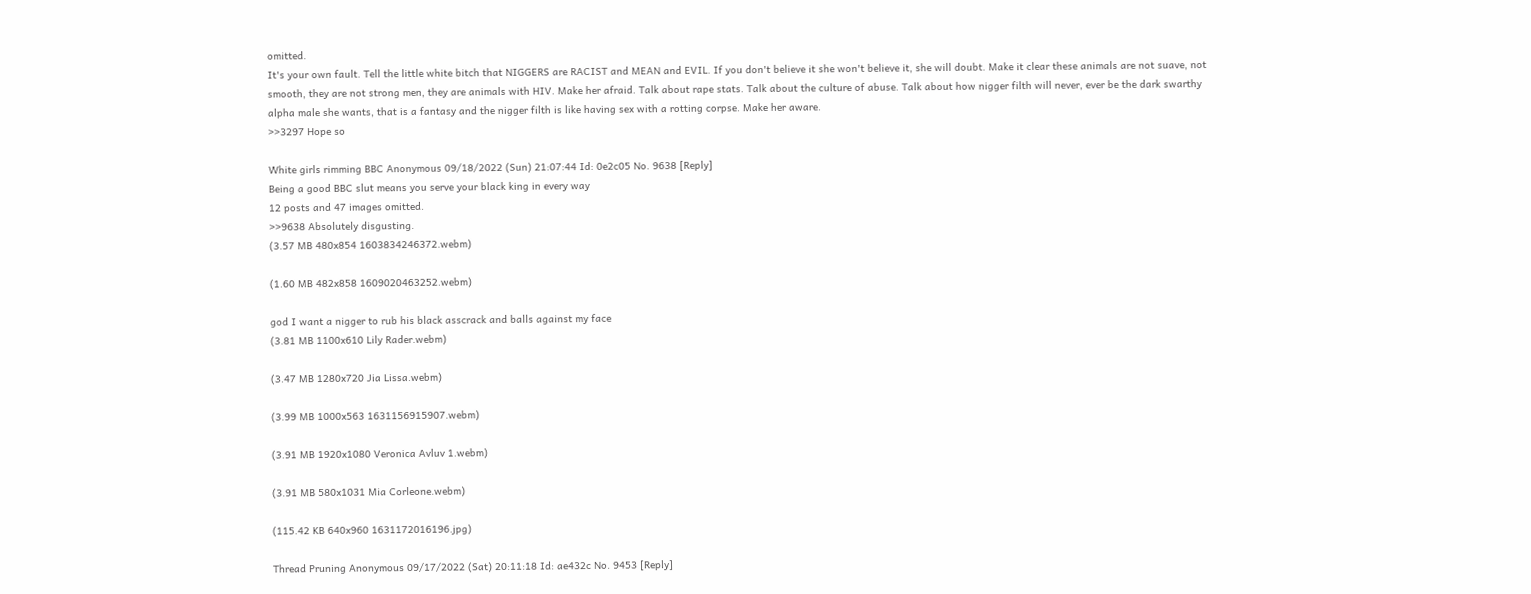omitted.
It's your own fault. Tell the little white bitch that NIGGERS are RACIST and MEAN and EVIL. If you don't believe it she won't believe it, she will doubt. Make it clear these animals are not suave, not smooth, they are not strong men, they are animals with HIV. Make her afraid. Talk about rape stats. Talk about the culture of abuse. Talk about how nigger filth will never, ever be the dark swarthy alpha male she wants, that is a fantasy and the nigger filth is like having sex with a rotting corpse. Make her aware.
>>3297 Hope so

White girls rimming BBC Anonymous 09/18/2022 (Sun) 21:07:44 Id: 0e2c05 No. 9638 [Reply]
Being a good BBC slut means you serve your black king in every way
12 posts and 47 images omitted.
>>9638 Absolutely disgusting.
(3.57 MB 480x854 1603834246372.webm)

(1.60 MB 482x858 1609020463252.webm)

god I want a nigger to rub his black asscrack and balls against my face
(3.81 MB 1100x610 Lily Rader.webm)

(3.47 MB 1280x720 Jia Lissa.webm)

(3.99 MB 1000x563 1631156915907.webm)

(3.91 MB 1920x1080 Veronica Avluv 1.webm)

(3.91 MB 580x1031 Mia Corleone.webm)

(115.42 KB 640x960 1631172016196.jpg)

Thread Pruning Anonymous 09/17/2022 (Sat) 20:11:18 Id: ae432c No. 9453 [Reply]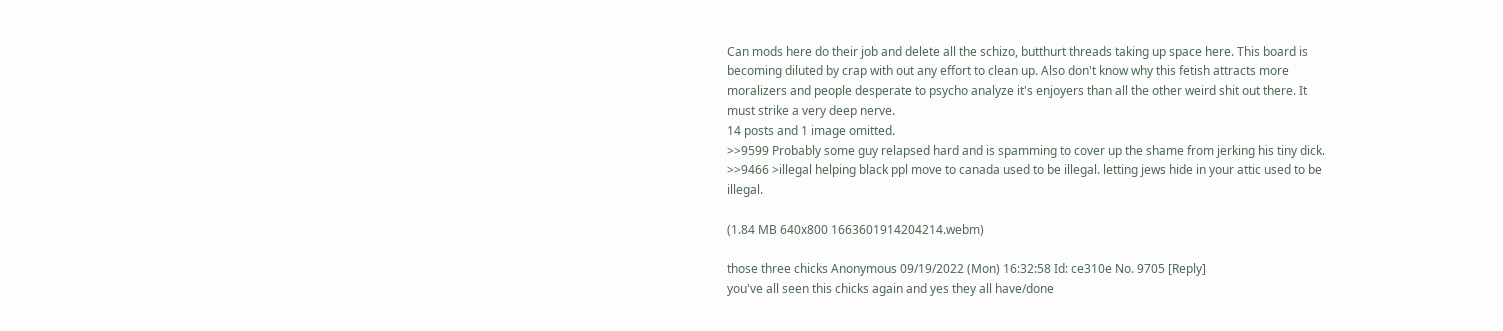Can mods here do their job and delete all the schizo, butthurt threads taking up space here. This board is becoming diluted by crap with out any effort to clean up. Also don't know why this fetish attracts more moralizers and people desperate to psycho analyze it's enjoyers than all the other weird shit out there. It must strike a very deep nerve.
14 posts and 1 image omitted.
>>9599 Probably some guy relapsed hard and is spamming to cover up the shame from jerking his tiny dick.
>>9466 >illegal helping black ppl move to canada used to be illegal. letting jews hide in your attic used to be illegal.

(1.84 MB 640x800 1663601914204214.webm)

those three chicks Anonymous 09/19/2022 (Mon) 16:32:58 Id: ce310e No. 9705 [Reply]
you've all seen this chicks again and yes they all have/done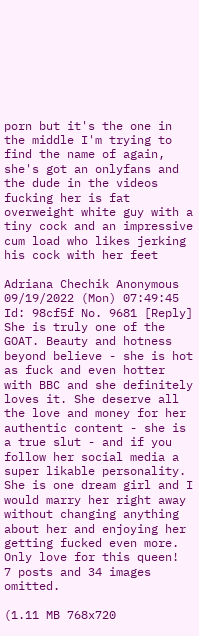porn but it's the one in the middle I'm trying to find the name of again, she's got an onlyfans and the dude in the videos fucking her is fat overweight white guy with a tiny cock and an impressive cum load who likes jerking his cock with her feet

Adriana Chechik Anonymous 09/19/2022 (Mon) 07:49:45 Id: 98cf5f No. 9681 [Reply]
She is truly one of the GOAT. Beauty and hotness beyond believe - she is hot as fuck and even hotter with BBC and she definitely loves it. She deserve all the love and money for her authentic content - she is a true slut - and if you follow her social media a super likable personality. She is one dream girl and I would marry her right away without changing anything about her and enjoying her getting fucked even more. Only love for this queen!
7 posts and 34 images omitted.

(1.11 MB 768x720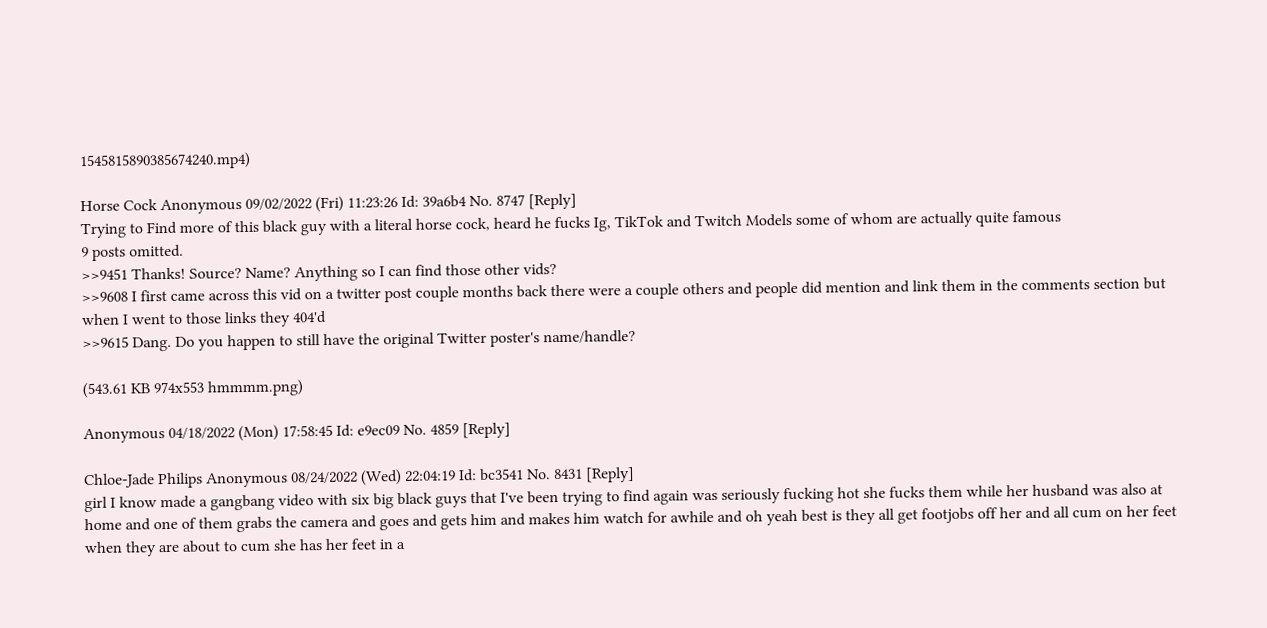1545815890385674240.mp4)

Horse Cock Anonymous 09/02/2022 (Fri) 11:23:26 Id: 39a6b4 No. 8747 [Reply]
Trying to Find more of this black guy with a literal horse cock, heard he fucks Ig, TikTok and Twitch Models some of whom are actually quite famous
9 posts omitted.
>>9451 Thanks! Source? Name? Anything so I can find those other vids?
>>9608 I first came across this vid on a twitter post couple months back there were a couple others and people did mention and link them in the comments section but when I went to those links they 404'd
>>9615 Dang. Do you happen to still have the original Twitter poster's name/handle?

(543.61 KB 974x553 hmmmm.png)

Anonymous 04/18/2022 (Mon) 17:58:45 Id: e9ec09 No. 4859 [Reply]

Chloe-Jade Philips Anonymous 08/24/2022 (Wed) 22:04:19 Id: bc3541 No. 8431 [Reply]
girl I know made a gangbang video with six big black guys that I've been trying to find again was seriously fucking hot she fucks them while her husband was also at home and one of them grabs the camera and goes and gets him and makes him watch for awhile and oh yeah best is they all get footjobs off her and all cum on her feet when they are about to cum she has her feet in a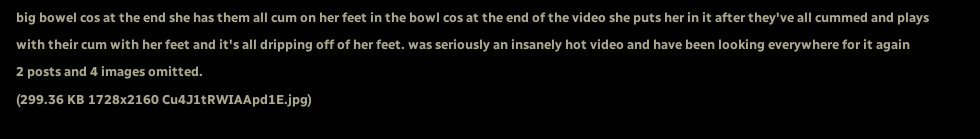big bowel cos at the end she has them all cum on her feet in the bowl cos at the end of the video she puts her in it after they've all cummed and plays with their cum with her feet and it's all dripping off of her feet. was seriously an insanely hot video and have been looking everywhere for it again
2 posts and 4 images omitted.
(299.36 KB 1728x2160 Cu4J1tRWIAApd1E.jpg)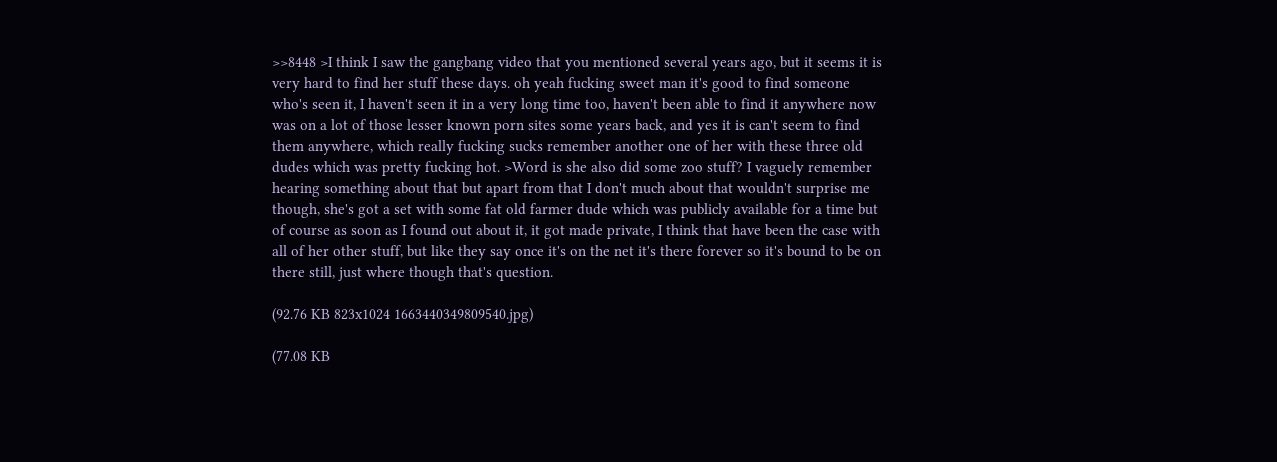>>8448 >I think I saw the gangbang video that you mentioned several years ago, but it seems it is very hard to find her stuff these days. oh yeah fucking sweet man it's good to find someone who's seen it, I haven't seen it in a very long time too, haven't been able to find it anywhere now was on a lot of those lesser known porn sites some years back, and yes it is can't seem to find them anywhere, which really fucking sucks remember another one of her with these three old dudes which was pretty fucking hot. >Word is she also did some zoo stuff? I vaguely remember hearing something about that but apart from that I don't much about that wouldn't surprise me though, she's got a set with some fat old farmer dude which was publicly available for a time but of course as soon as I found out about it, it got made private, I think that have been the case with all of her other stuff, but like they say once it's on the net it's there forever so it's bound to be on there still, just where though that's question.

(92.76 KB 823x1024 1663440349809540.jpg)

(77.08 KB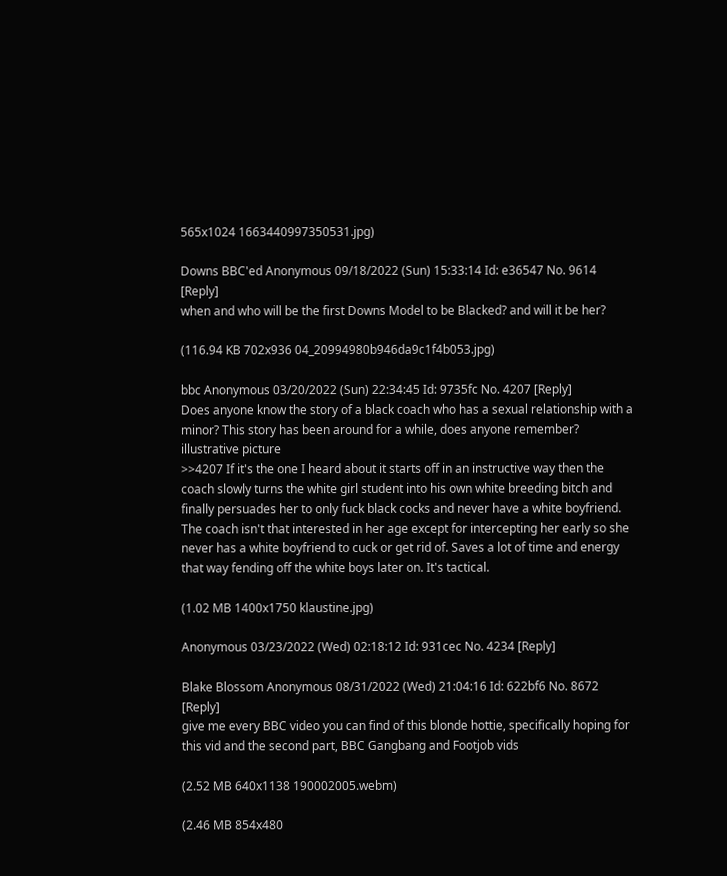565x1024 1663440997350531.jpg)

Downs BBC'ed Anonymous 09/18/2022 (Sun) 15:33:14 Id: e36547 No. 9614 [Reply]
when and who will be the first Downs Model to be Blacked? and will it be her?

(116.94 KB 702x936 04_20994980b946da9c1f4b053.jpg)

bbc Anonymous 03/20/2022 (Sun) 22:34:45 Id: 9735fc No. 4207 [Reply]
Does anyone know the story of a black coach who has a sexual relationship with a minor? This story has been around for a while, does anyone remember? illustrative picture
>>4207 If it's the one I heard about it starts off in an instructive way then the coach slowly turns the white girl student into his own white breeding bitch and finally persuades her to only fuck black cocks and never have a white boyfriend. The coach isn't that interested in her age except for intercepting her early so she never has a white boyfriend to cuck or get rid of. Saves a lot of time and energy that way fending off the white boys later on. It's tactical.

(1.02 MB 1400x1750 klaustine.jpg)

Anonymous 03/23/2022 (Wed) 02:18:12 Id: 931cec No. 4234 [Reply]

Blake Blossom Anonymous 08/31/2022 (Wed) 21:04:16 Id: 622bf6 No. 8672 [Reply]
give me every BBC video you can find of this blonde hottie, specifically hoping for this vid and the second part, BBC Gangbang and Footjob vids

(2.52 MB 640x1138 190002005.webm)

(2.46 MB 854x480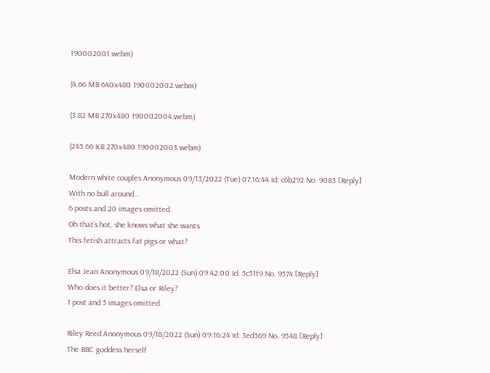190002001.webm)

(4.66 MB 640x480 190002002.webm)

(3.82 MB 270x480 190002004.webm)

(245.66 KB 270x480 190002003.webm)

Modern white couples Anonymous 09/13/2022 (Tue) 07:16:44 Id: c6b292 No. 9083 [Reply]
With no bull around...
6 posts and 20 images omitted.
Oh that’s hot, she knows what she wants
This fetish attracts fat pigs or what?

Elsa Jean Anonymous 09/18/2022 (Sun) 09:42:00 Id: 5c51f9 No. 9574 [Reply]
Who does it better? Elsa or Riley?
1 post and 5 images omitted.

Riley Reed Anonymous 09/18/2022 (Sun) 09:16:24 Id: 3ed569 No. 9548 [Reply]
The BBC goddess herself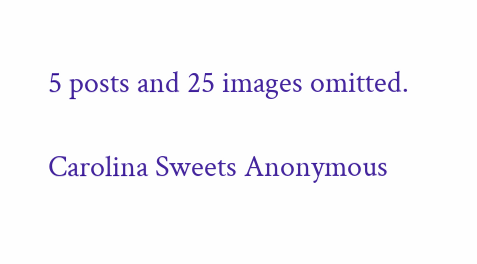5 posts and 25 images omitted.

Carolina Sweets Anonymous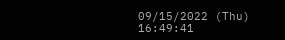09/15/2022 (Thu) 16:49:41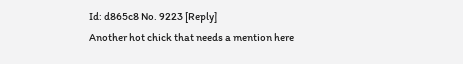Id: d865c8 No. 9223 [Reply]
Another hot chick that needs a mention here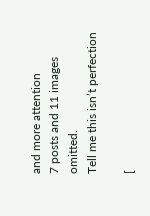and more attention
7 posts and 11 images omitted.
Tell me this isn’t perfection

[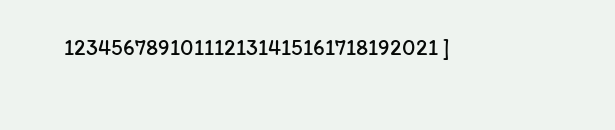123456789101112131415161718192021 ]